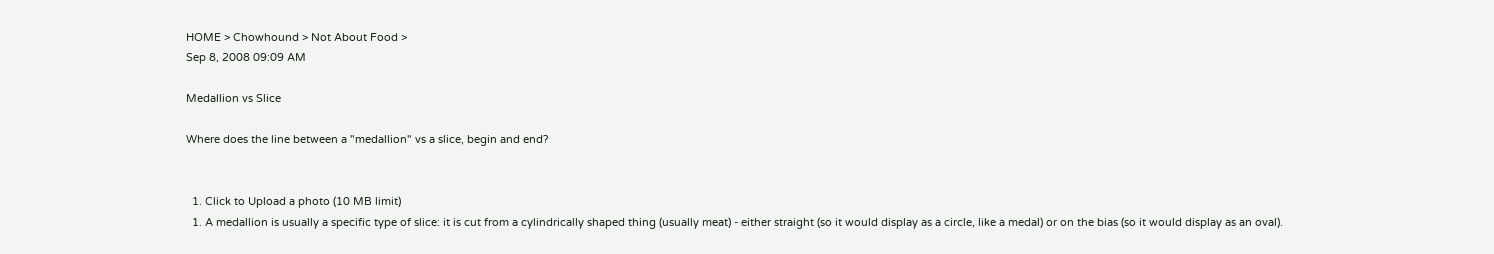HOME > Chowhound > Not About Food >
Sep 8, 2008 09:09 AM

Medallion vs Slice

Where does the line between a "medallion" vs a slice, begin and end?


  1. Click to Upload a photo (10 MB limit)
  1. A medallion is usually a specific type of slice: it is cut from a cylindrically shaped thing (usually meat) - either straight (so it would display as a circle, like a medal) or on the bias (so it would display as an oval).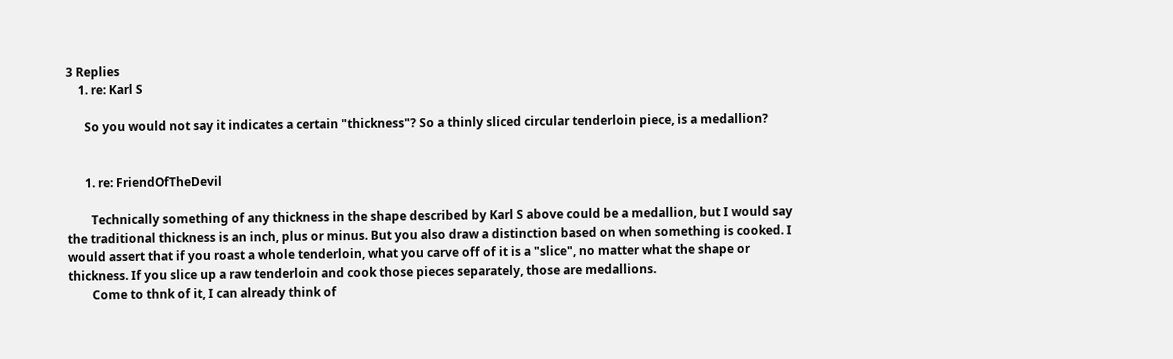3 Replies
    1. re: Karl S

      So you would not say it indicates a certain "thickness"? So a thinly sliced circular tenderloin piece, is a medallion?


      1. re: FriendOfTheDevil

        Technically something of any thickness in the shape described by Karl S above could be a medallion, but I would say the traditional thickness is an inch, plus or minus. But you also draw a distinction based on when something is cooked. I would assert that if you roast a whole tenderloin, what you carve off of it is a "slice", no matter what the shape or thickness. If you slice up a raw tenderloin and cook those pieces separately, those are medallions.
        Come to thnk of it, I can already think of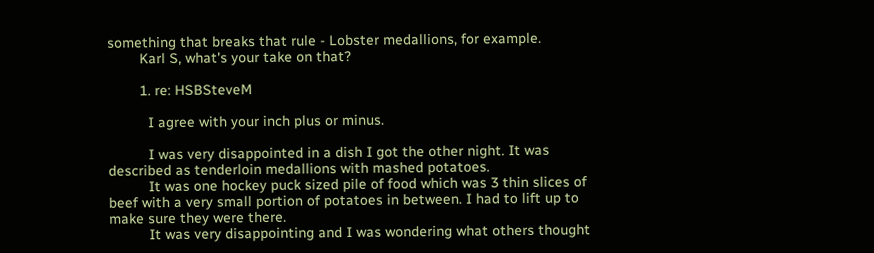something that breaks that rule - Lobster medallions, for example.
        Karl S, what's your take on that?

        1. re: HSBSteveM

          I agree with your inch plus or minus.

          I was very disappointed in a dish I got the other night. It was described as tenderloin medallions with mashed potatoes.
          It was one hockey puck sized pile of food which was 3 thin slices of beef with a very small portion of potatoes in between. I had to lift up to make sure they were there.
          It was very disappointing and I was wondering what others thought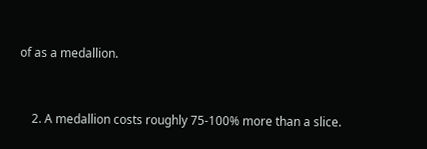of as a medallion.


    2. A medallion costs roughly 75-100% more than a slice.